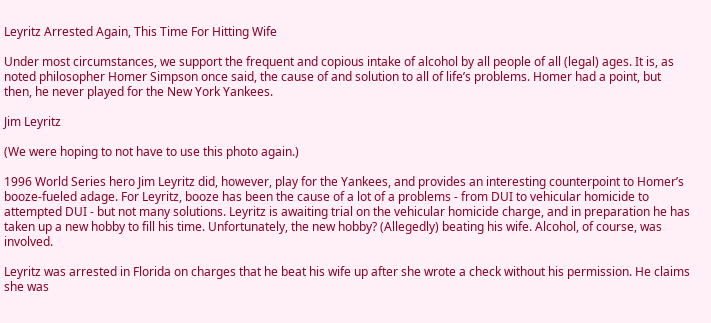Leyritz Arrested Again, This Time For Hitting Wife

Under most circumstances, we support the frequent and copious intake of alcohol by all people of all (legal) ages. It is, as noted philosopher Homer Simpson once said, the cause of and solution to all of life’s problems. Homer had a point, but then, he never played for the New York Yankees.

Jim Leyritz

(We were hoping to not have to use this photo again.)

1996 World Series hero Jim Leyritz did, however, play for the Yankees, and provides an interesting counterpoint to Homer’s booze-fueled adage. For Leyritz, booze has been the cause of a lot of a problems - from DUI to vehicular homicide to attempted DUI - but not many solutions. Leyritz is awaiting trial on the vehicular homicide charge, and in preparation he has taken up a new hobby to fill his time. Unfortunately, the new hobby? (Allegedly) beating his wife. Alcohol, of course, was involved.

Leyritz was arrested in Florida on charges that he beat his wife up after she wrote a check without his permission. He claims she was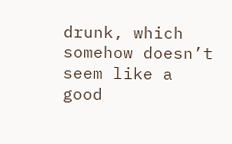drunk, which somehow doesn’t seem like a good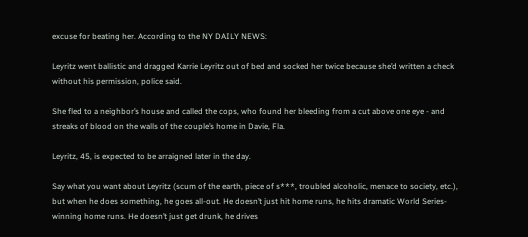excuse for beating her. According to the NY DAILY NEWS:

Leyritz went ballistic and dragged Karrie Leyritz out of bed and socked her twice because she’d written a check without his permission, police said.

She fled to a neighbor’s house and called the cops, who found her bleeding from a cut above one eye - and streaks of blood on the walls of the couple’s home in Davie, Fla.

Leyritz, 45, is expected to be arraigned later in the day.

Say what you want about Leyritz (scum of the earth, piece of s***, troubled alcoholic, menace to society, etc.), but when he does something, he goes all-out. He doesn’t just hit home runs, he hits dramatic World Series-winning home runs. He doesn’t just get drunk, he drives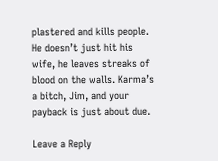plastered and kills people. He doesn’t just hit his wife, he leaves streaks of blood on the walls. Karma’s a bitch, Jim, and your payback is just about due.

Leave a Reply